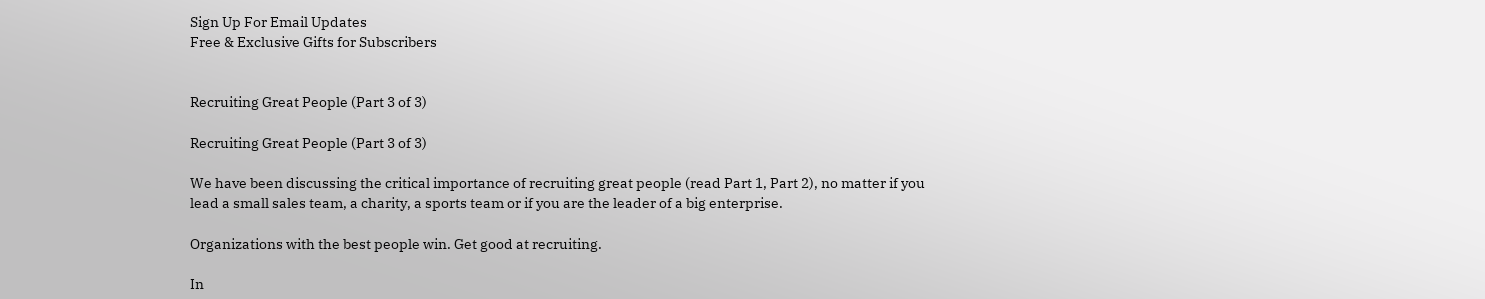Sign Up For Email Updates
Free & Exclusive Gifts for Subscribers


Recruiting Great People (Part 3 of 3)

Recruiting Great People (Part 3 of 3)

We have been discussing the critical importance of recruiting great people (read Part 1, Part 2), no matter if you lead a small sales team, a charity, a sports team or if you are the leader of a big enterprise.

Organizations with the best people win. Get good at recruiting.

In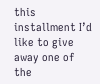this installment I’d like to give away one of the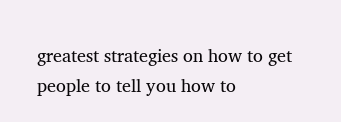greatest strategies on how to get people to tell you how to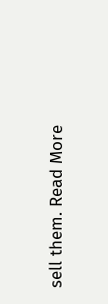sell them. Read More